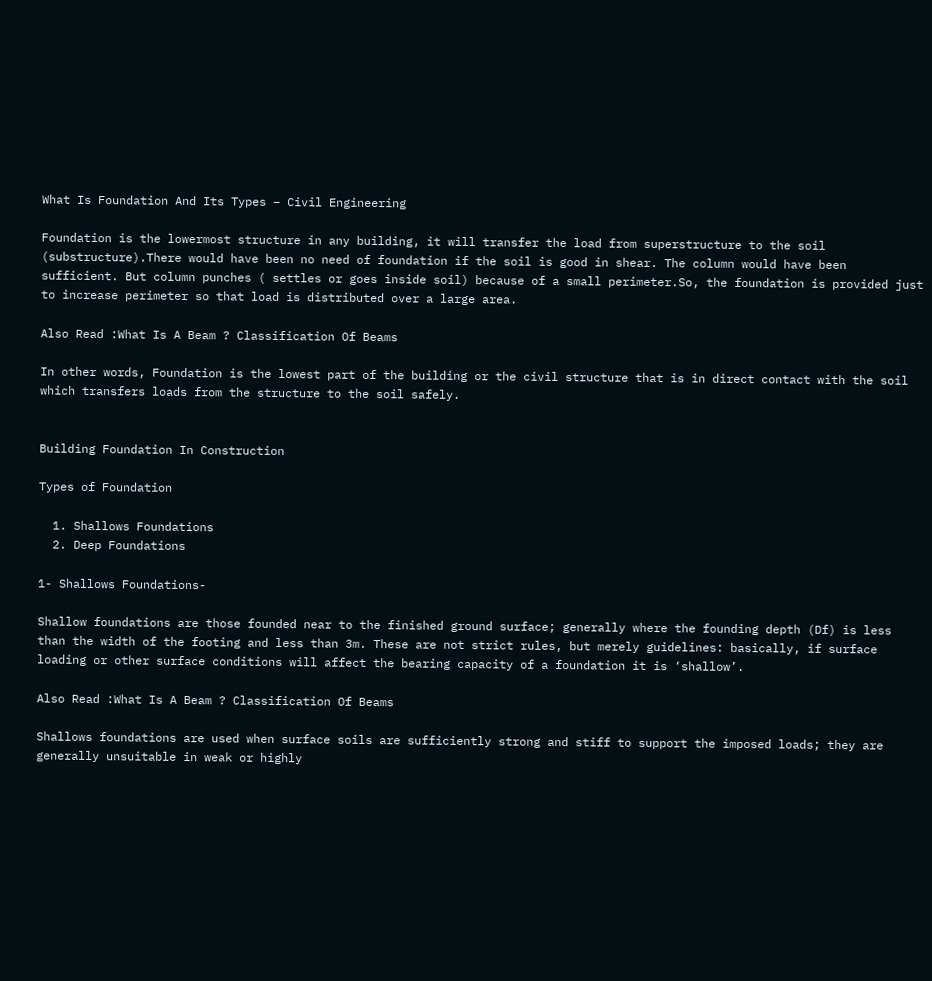What Is Foundation And Its Types – Civil Engineering

Foundation is the lowermost structure in any building, it will transfer the load from superstructure to the soil (substructure).There would have been no need of foundation if the soil is good in shear. The column would have been sufficient. But column punches ( settles or goes inside soil) because of a small perimeter.So, the foundation is provided just to increase perimeter so that load is distributed over a large area.

Also Read :What Is A Beam ? Classification Of Beams

In other words, Foundation is the lowest part of the building or the civil structure that is in direct contact with the soil which transfers loads from the structure to the soil safely.


Building Foundation In Construction

Types of Foundation

  1. Shallows Foundations
  2. Deep Foundations

1- Shallows Foundations-

Shallow foundations are those founded near to the finished ground surface; generally where the founding depth (Df) is less than the width of the footing and less than 3m. These are not strict rules, but merely guidelines: basically, if surface loading or other surface conditions will affect the bearing capacity of a foundation it is ‘shallow’.

Also Read :What Is A Beam ? Classification Of Beams

Shallows foundations are used when surface soils are sufficiently strong and stiff to support the imposed loads; they are generally unsuitable in weak or highly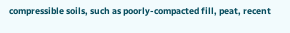compressible soils, such as poorly-compacted fill, peat, recent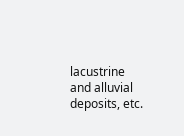lacustrine and alluvial deposits, etc.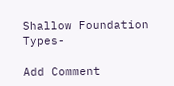Shallow Foundation Types-

Add Comment